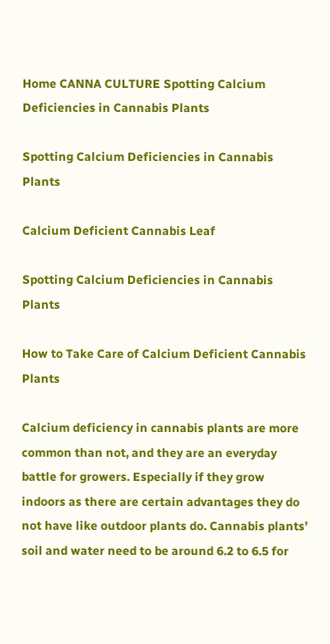Home CANNA CULTURE Spotting Calcium Deficiencies in Cannabis Plants

Spotting Calcium Deficiencies in Cannabis Plants

Calcium Deficient Cannabis Leaf

Spotting Calcium Deficiencies in Cannabis Plants

How to Take Care of Calcium Deficient Cannabis Plants

Calcium deficiency in cannabis plants are more common than not, and they are an everyday battle for growers. Especially if they grow indoors as there are certain advantages they do not have like outdoor plants do. Cannabis plants’ soil and water need to be around 6.2 to 6.5 for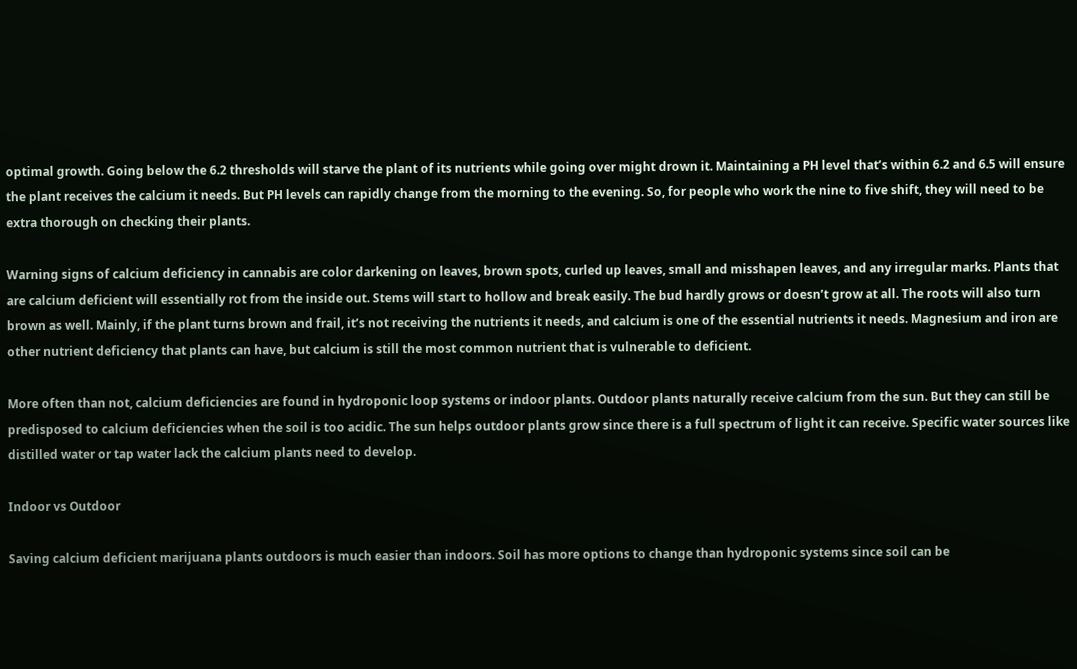optimal growth. Going below the 6.2 thresholds will starve the plant of its nutrients while going over might drown it. Maintaining a PH level that’s within 6.2 and 6.5 will ensure the plant receives the calcium it needs. But PH levels can rapidly change from the morning to the evening. So, for people who work the nine to five shift, they will need to be extra thorough on checking their plants.

Warning signs of calcium deficiency in cannabis are color darkening on leaves, brown spots, curled up leaves, small and misshapen leaves, and any irregular marks. Plants that are calcium deficient will essentially rot from the inside out. Stems will start to hollow and break easily. The bud hardly grows or doesn’t grow at all. The roots will also turn brown as well. Mainly, if the plant turns brown and frail, it’s not receiving the nutrients it needs, and calcium is one of the essential nutrients it needs. Magnesium and iron are other nutrient deficiency that plants can have, but calcium is still the most common nutrient that is vulnerable to deficient.

More often than not, calcium deficiencies are found in hydroponic loop systems or indoor plants. Outdoor plants naturally receive calcium from the sun. But they can still be predisposed to calcium deficiencies when the soil is too acidic. The sun helps outdoor plants grow since there is a full spectrum of light it can receive. Specific water sources like distilled water or tap water lack the calcium plants need to develop.

Indoor vs Outdoor

Saving calcium deficient marijuana plants outdoors is much easier than indoors. Soil has more options to change than hydroponic systems since soil can be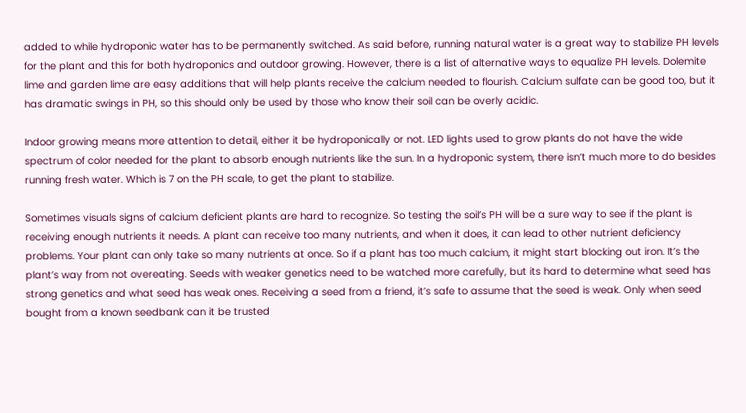added to while hydroponic water has to be permanently switched. As said before, running natural water is a great way to stabilize PH levels for the plant and this for both hydroponics and outdoor growing. However, there is a list of alternative ways to equalize PH levels. Dolemite lime and garden lime are easy additions that will help plants receive the calcium needed to flourish. Calcium sulfate can be good too, but it has dramatic swings in PH, so this should only be used by those who know their soil can be overly acidic.

Indoor growing means more attention to detail, either it be hydroponically or not. LED lights used to grow plants do not have the wide spectrum of color needed for the plant to absorb enough nutrients like the sun. In a hydroponic system, there isn’t much more to do besides running fresh water. Which is 7 on the PH scale, to get the plant to stabilize.

Sometimes visuals signs of calcium deficient plants are hard to recognize. So testing the soil’s PH will be a sure way to see if the plant is receiving enough nutrients it needs. A plant can receive too many nutrients, and when it does, it can lead to other nutrient deficiency problems. Your plant can only take so many nutrients at once. So if a plant has too much calcium, it might start blocking out iron. It’s the plant’s way from not overeating. Seeds with weaker genetics need to be watched more carefully, but its hard to determine what seed has strong genetics and what seed has weak ones. Receiving a seed from a friend, it’s safe to assume that the seed is weak. Only when seed bought from a known seedbank can it be trusted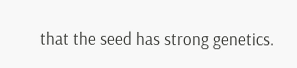that the seed has strong genetics.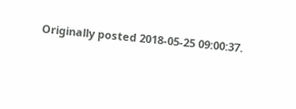Originally posted 2018-05-25 09:00:37.